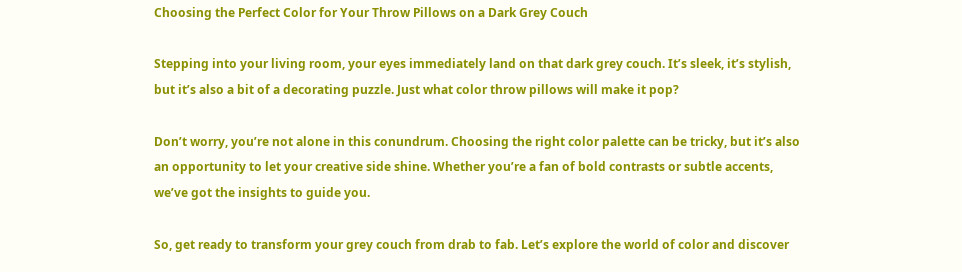Choosing the Perfect Color for Your Throw Pillows on a Dark Grey Couch

Stepping into your living room, your eyes immediately land on that dark grey couch. It’s sleek, it’s stylish, but it’s also a bit of a decorating puzzle. Just what color throw pillows will make it pop?

Don’t worry, you’re not alone in this conundrum. Choosing the right color palette can be tricky, but it’s also an opportunity to let your creative side shine. Whether you’re a fan of bold contrasts or subtle accents, we’ve got the insights to guide you.

So, get ready to transform your grey couch from drab to fab. Let’s explore the world of color and discover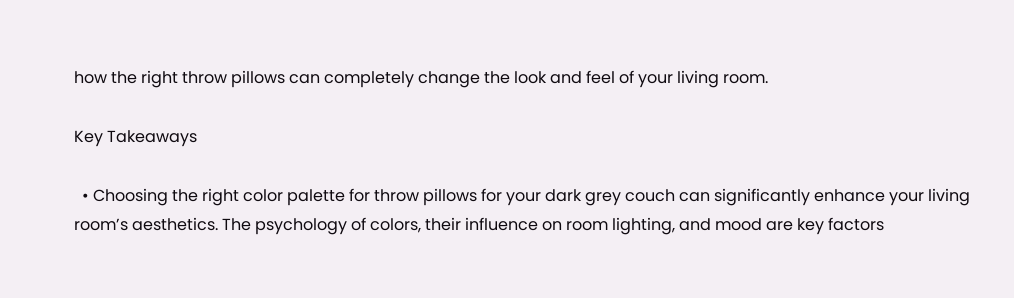how the right throw pillows can completely change the look and feel of your living room.

Key Takeaways

  • Choosing the right color palette for throw pillows for your dark grey couch can significantly enhance your living room’s aesthetics. The psychology of colors, their influence on room lighting, and mood are key factors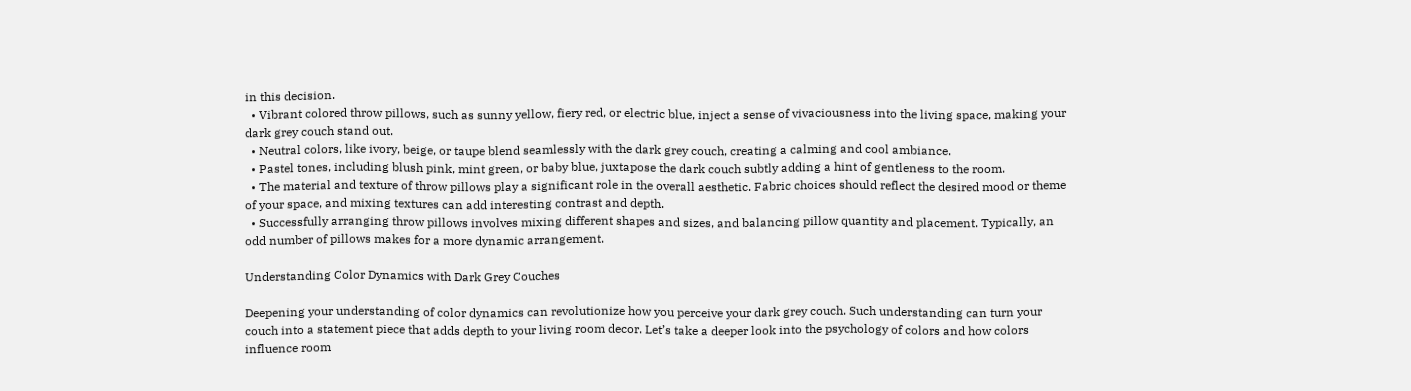in this decision.
  • Vibrant colored throw pillows, such as sunny yellow, fiery red, or electric blue, inject a sense of vivaciousness into the living space, making your dark grey couch stand out.
  • Neutral colors, like ivory, beige, or taupe blend seamlessly with the dark grey couch, creating a calming and cool ambiance.
  • Pastel tones, including blush pink, mint green, or baby blue, juxtapose the dark couch subtly adding a hint of gentleness to the room.
  • The material and texture of throw pillows play a significant role in the overall aesthetic. Fabric choices should reflect the desired mood or theme of your space, and mixing textures can add interesting contrast and depth.
  • Successfully arranging throw pillows involves mixing different shapes and sizes, and balancing pillow quantity and placement. Typically, an odd number of pillows makes for a more dynamic arrangement.

Understanding Color Dynamics with Dark Grey Couches

Deepening your understanding of color dynamics can revolutionize how you perceive your dark grey couch. Such understanding can turn your couch into a statement piece that adds depth to your living room decor. Let’s take a deeper look into the psychology of colors and how colors influence room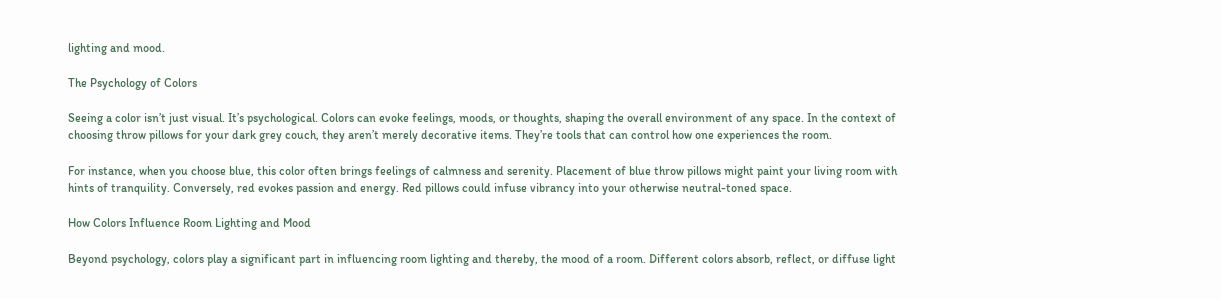lighting and mood.

The Psychology of Colors

Seeing a color isn’t just visual. It’s psychological. Colors can evoke feelings, moods, or thoughts, shaping the overall environment of any space. In the context of choosing throw pillows for your dark grey couch, they aren’t merely decorative items. They’re tools that can control how one experiences the room.

For instance, when you choose blue, this color often brings feelings of calmness and serenity. Placement of blue throw pillows might paint your living room with hints of tranquility. Conversely, red evokes passion and energy. Red pillows could infuse vibrancy into your otherwise neutral-toned space.

How Colors Influence Room Lighting and Mood

Beyond psychology, colors play a significant part in influencing room lighting and thereby, the mood of a room. Different colors absorb, reflect, or diffuse light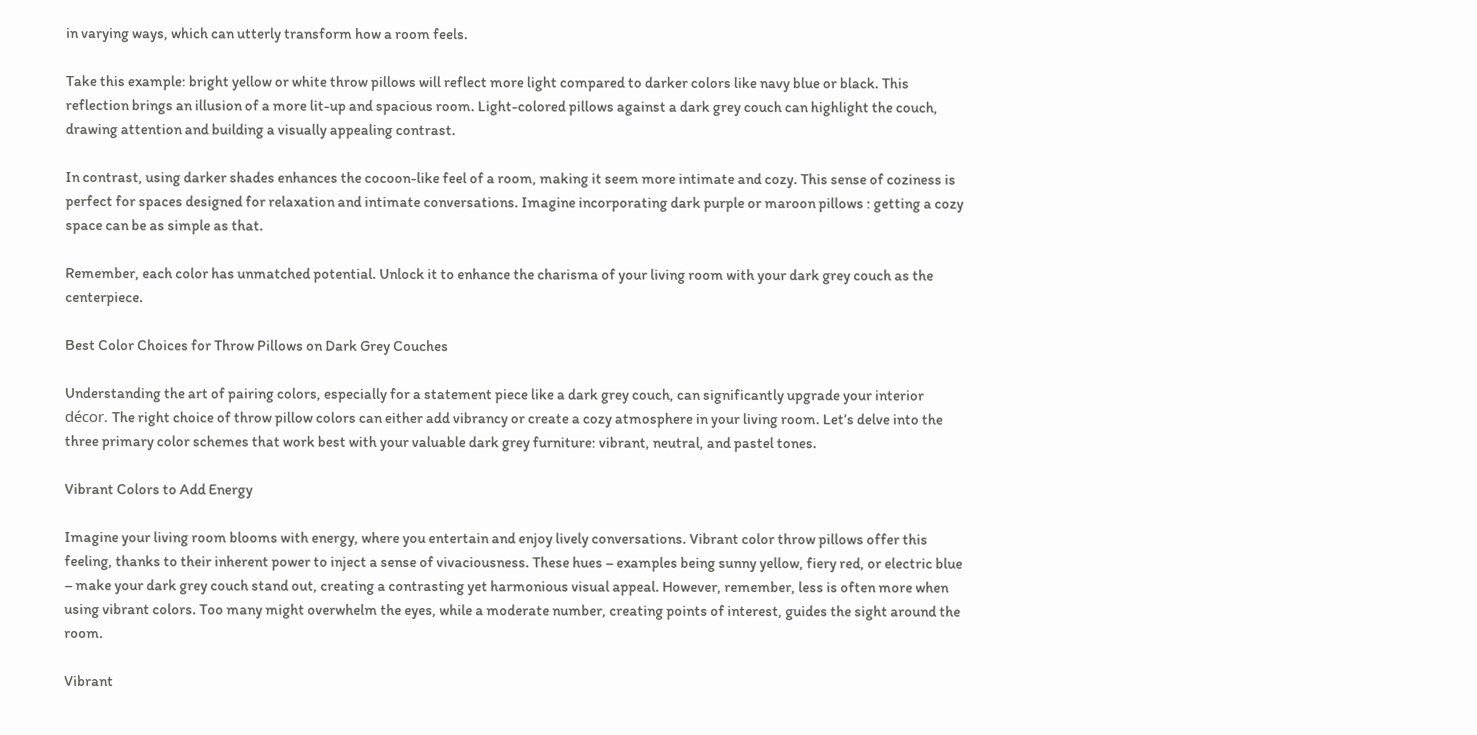in varying ways, which can utterly transform how a room feels.

Take this example: bright yellow or white throw pillows will reflect more light compared to darker colors like navy blue or black. This reflection brings an illusion of a more lit-up and spacious room. Light-colored pillows against a dark grey couch can highlight the couch, drawing attention and building a visually appealing contrast.

In contrast, using darker shades enhances the cocoon-like feel of a room, making it seem more intimate and cozy. This sense of coziness is perfect for spaces designed for relaxation and intimate conversations. Imagine incorporating dark purple or maroon pillows : getting a cozy space can be as simple as that.

Remember, each color has unmatched potential. Unlock it to enhance the charisma of your living room with your dark grey couch as the centerpiece.

Best Color Choices for Throw Pillows on Dark Grey Couches

Understanding the art of pairing colors, especially for a statement piece like a dark grey couch, can significantly upgrade your interior décor. The right choice of throw pillow colors can either add vibrancy or create a cozy atmosphere in your living room. Let’s delve into the three primary color schemes that work best with your valuable dark grey furniture: vibrant, neutral, and pastel tones.

Vibrant Colors to Add Energy

Imagine your living room blooms with energy, where you entertain and enjoy lively conversations. Vibrant color throw pillows offer this feeling, thanks to their inherent power to inject a sense of vivaciousness. These hues – examples being sunny yellow, fiery red, or electric blue – make your dark grey couch stand out, creating a contrasting yet harmonious visual appeal. However, remember, less is often more when using vibrant colors. Too many might overwhelm the eyes, while a moderate number, creating points of interest, guides the sight around the room.

Vibrant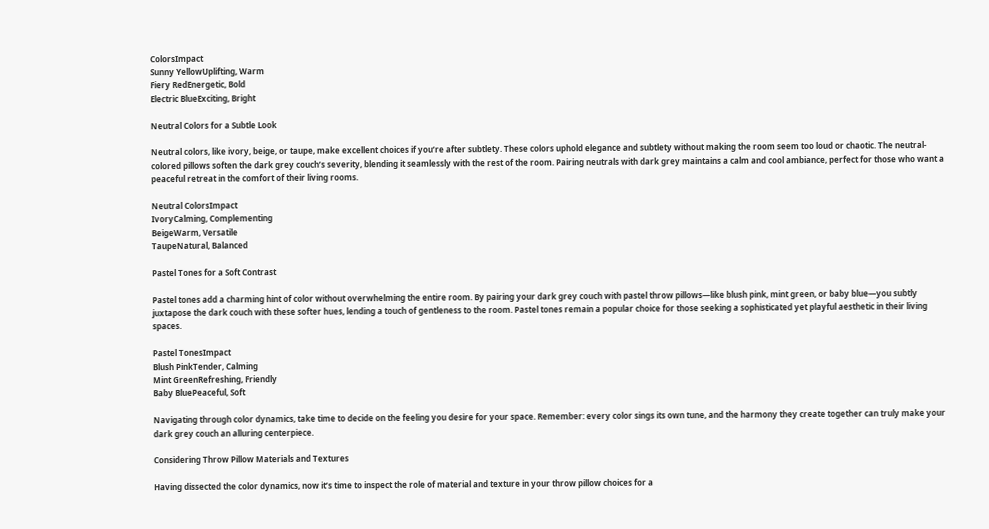ColorsImpact
Sunny YellowUplifting, Warm
Fiery RedEnergetic, Bold
Electric BlueExciting, Bright

Neutral Colors for a Subtle Look

Neutral colors, like ivory, beige, or taupe, make excellent choices if you’re after subtlety. These colors uphold elegance and subtlety without making the room seem too loud or chaotic. The neutral-colored pillows soften the dark grey couch’s severity, blending it seamlessly with the rest of the room. Pairing neutrals with dark grey maintains a calm and cool ambiance, perfect for those who want a peaceful retreat in the comfort of their living rooms.

Neutral ColorsImpact
IvoryCalming, Complementing
BeigeWarm, Versatile
TaupeNatural, Balanced

Pastel Tones for a Soft Contrast

Pastel tones add a charming hint of color without overwhelming the entire room. By pairing your dark grey couch with pastel throw pillows—like blush pink, mint green, or baby blue—you subtly juxtapose the dark couch with these softer hues, lending a touch of gentleness to the room. Pastel tones remain a popular choice for those seeking a sophisticated yet playful aesthetic in their living spaces.

Pastel TonesImpact
Blush PinkTender, Calming
Mint GreenRefreshing, Friendly
Baby BluePeaceful, Soft

Navigating through color dynamics, take time to decide on the feeling you desire for your space. Remember: every color sings its own tune, and the harmony they create together can truly make your dark grey couch an alluring centerpiece.

Considering Throw Pillow Materials and Textures

Having dissected the color dynamics, now it’s time to inspect the role of material and texture in your throw pillow choices for a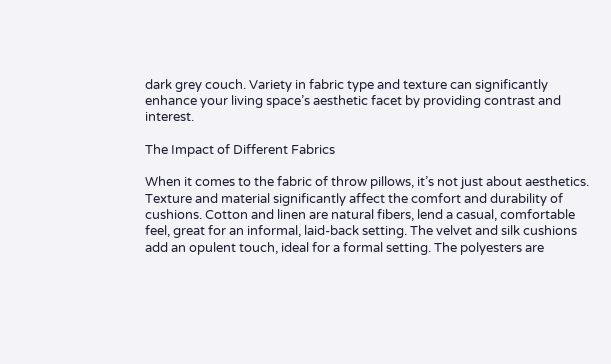dark grey couch. Variety in fabric type and texture can significantly enhance your living space’s aesthetic facet by providing contrast and interest.

The Impact of Different Fabrics

When it comes to the fabric of throw pillows, it’s not just about aesthetics. Texture and material significantly affect the comfort and durability of cushions. Cotton and linen are natural fibers, lend a casual, comfortable feel, great for an informal, laid-back setting. The velvet and silk cushions add an opulent touch, ideal for a formal setting. The polyesters are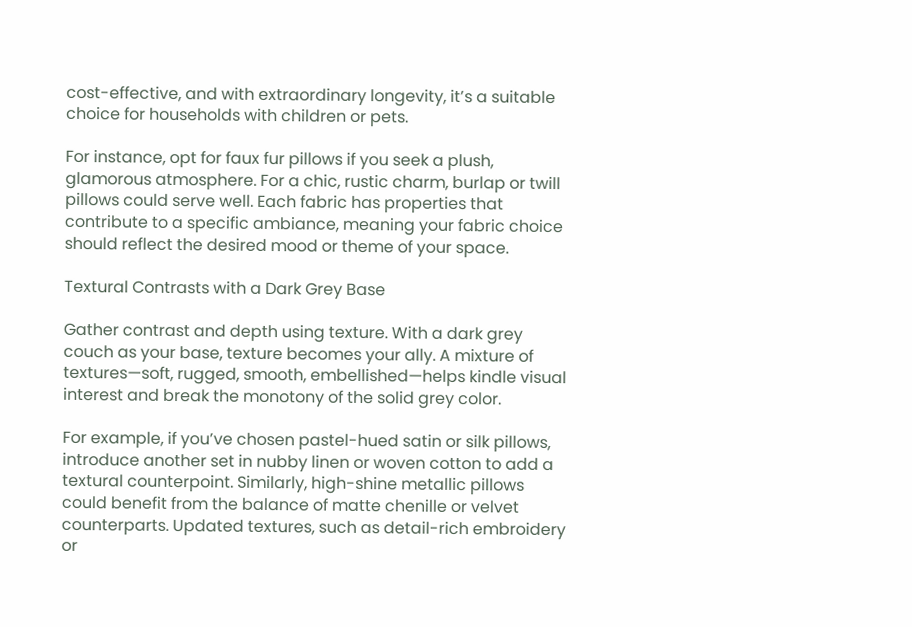cost-effective, and with extraordinary longevity, it’s a suitable choice for households with children or pets.

For instance, opt for faux fur pillows if you seek a plush, glamorous atmosphere. For a chic, rustic charm, burlap or twill pillows could serve well. Each fabric has properties that contribute to a specific ambiance, meaning your fabric choice should reflect the desired mood or theme of your space.

Textural Contrasts with a Dark Grey Base

Gather contrast and depth using texture. With a dark grey couch as your base, texture becomes your ally. A mixture of textures—soft, rugged, smooth, embellished—helps kindle visual interest and break the monotony of the solid grey color.

For example, if you’ve chosen pastel-hued satin or silk pillows, introduce another set in nubby linen or woven cotton to add a textural counterpoint. Similarly, high-shine metallic pillows could benefit from the balance of matte chenille or velvet counterparts. Updated textures, such as detail-rich embroidery or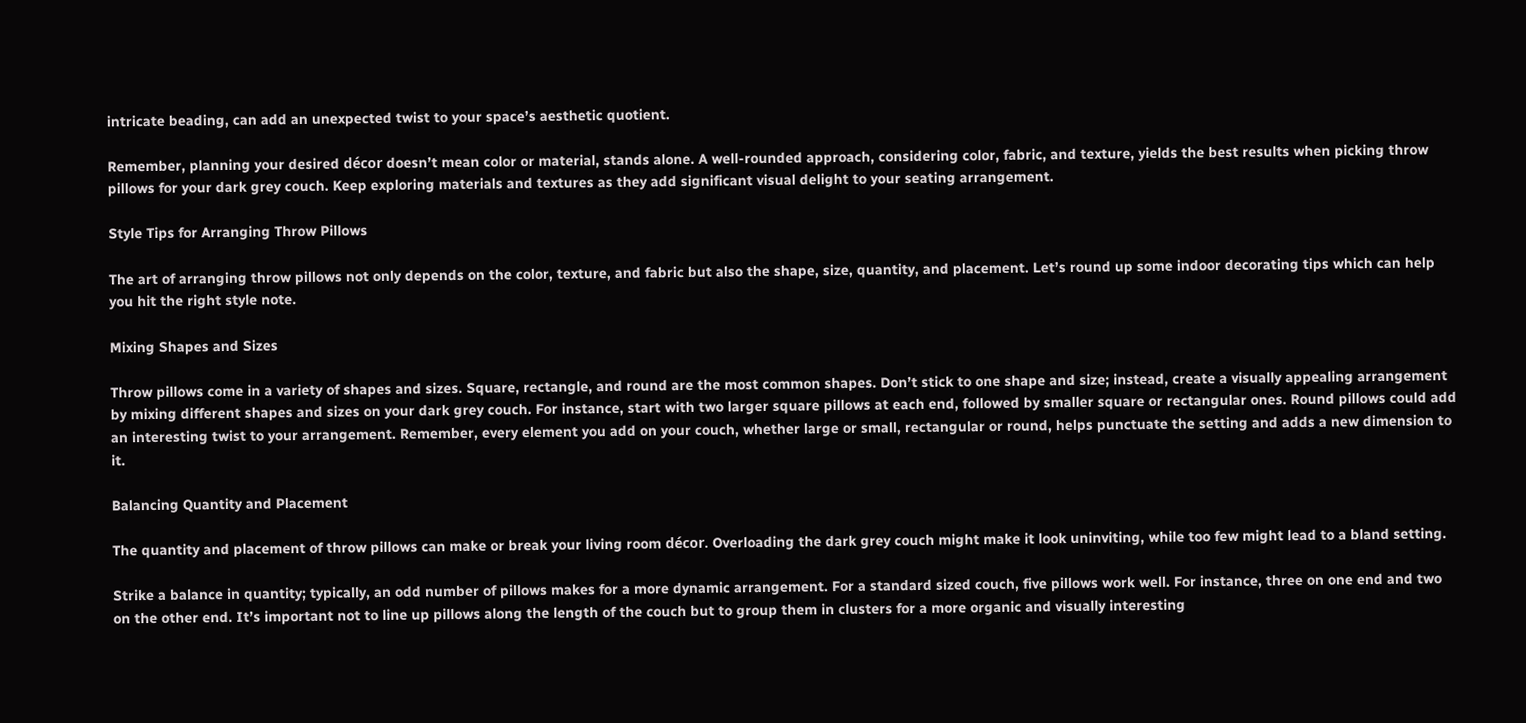intricate beading, can add an unexpected twist to your space’s aesthetic quotient.

Remember, planning your desired décor doesn’t mean color or material, stands alone. A well-rounded approach, considering color, fabric, and texture, yields the best results when picking throw pillows for your dark grey couch. Keep exploring materials and textures as they add significant visual delight to your seating arrangement.

Style Tips for Arranging Throw Pillows

The art of arranging throw pillows not only depends on the color, texture, and fabric but also the shape, size, quantity, and placement. Let’s round up some indoor decorating tips which can help you hit the right style note.

Mixing Shapes and Sizes

Throw pillows come in a variety of shapes and sizes. Square, rectangle, and round are the most common shapes. Don’t stick to one shape and size; instead, create a visually appealing arrangement by mixing different shapes and sizes on your dark grey couch. For instance, start with two larger square pillows at each end, followed by smaller square or rectangular ones. Round pillows could add an interesting twist to your arrangement. Remember, every element you add on your couch, whether large or small, rectangular or round, helps punctuate the setting and adds a new dimension to it.

Balancing Quantity and Placement

The quantity and placement of throw pillows can make or break your living room décor. Overloading the dark grey couch might make it look uninviting, while too few might lead to a bland setting.

Strike a balance in quantity; typically, an odd number of pillows makes for a more dynamic arrangement. For a standard sized couch, five pillows work well. For instance, three on one end and two on the other end. It’s important not to line up pillows along the length of the couch but to group them in clusters for a more organic and visually interesting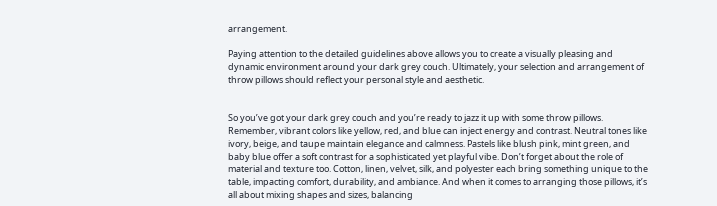arrangement.

Paying attention to the detailed guidelines above allows you to create a visually pleasing and dynamic environment around your dark grey couch. Ultimately, your selection and arrangement of throw pillows should reflect your personal style and aesthetic.


So you’ve got your dark grey couch and you’re ready to jazz it up with some throw pillows. Remember, vibrant colors like yellow, red, and blue can inject energy and contrast. Neutral tones like ivory, beige, and taupe maintain elegance and calmness. Pastels like blush pink, mint green, and baby blue offer a soft contrast for a sophisticated yet playful vibe. Don’t forget about the role of material and texture too. Cotton, linen, velvet, silk, and polyester each bring something unique to the table, impacting comfort, durability, and ambiance. And when it comes to arranging those pillows, it’s all about mixing shapes and sizes, balancing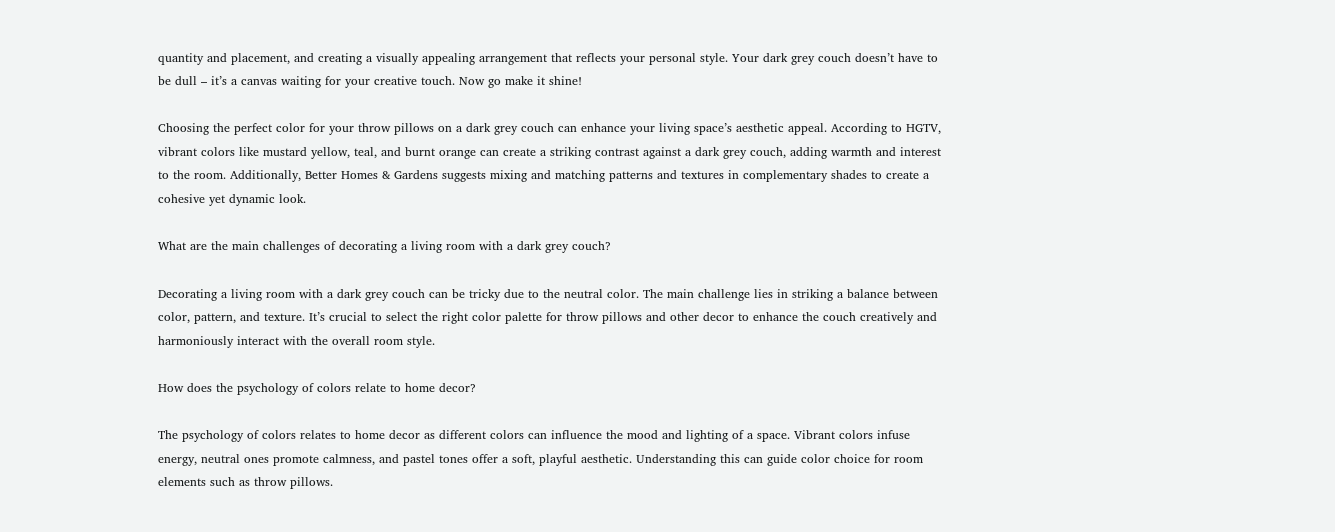quantity and placement, and creating a visually appealing arrangement that reflects your personal style. Your dark grey couch doesn’t have to be dull – it’s a canvas waiting for your creative touch. Now go make it shine!

Choosing the perfect color for your throw pillows on a dark grey couch can enhance your living space’s aesthetic appeal. According to HGTV, vibrant colors like mustard yellow, teal, and burnt orange can create a striking contrast against a dark grey couch, adding warmth and interest to the room. Additionally, Better Homes & Gardens suggests mixing and matching patterns and textures in complementary shades to create a cohesive yet dynamic look.

What are the main challenges of decorating a living room with a dark grey couch?

Decorating a living room with a dark grey couch can be tricky due to the neutral color. The main challenge lies in striking a balance between color, pattern, and texture. It’s crucial to select the right color palette for throw pillows and other decor to enhance the couch creatively and harmoniously interact with the overall room style.

How does the psychology of colors relate to home decor?

The psychology of colors relates to home decor as different colors can influence the mood and lighting of a space. Vibrant colors infuse energy, neutral ones promote calmness, and pastel tones offer a soft, playful aesthetic. Understanding this can guide color choice for room elements such as throw pillows.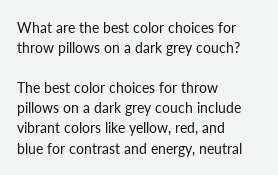What are the best color choices for throw pillows on a dark grey couch?

The best color choices for throw pillows on a dark grey couch include vibrant colors like yellow, red, and blue for contrast and energy, neutral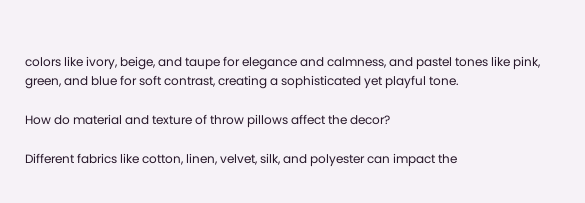colors like ivory, beige, and taupe for elegance and calmness, and pastel tones like pink, green, and blue for soft contrast, creating a sophisticated yet playful tone.

How do material and texture of throw pillows affect the decor?

Different fabrics like cotton, linen, velvet, silk, and polyester can impact the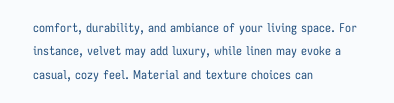comfort, durability, and ambiance of your living space. For instance, velvet may add luxury, while linen may evoke a casual, cozy feel. Material and texture choices can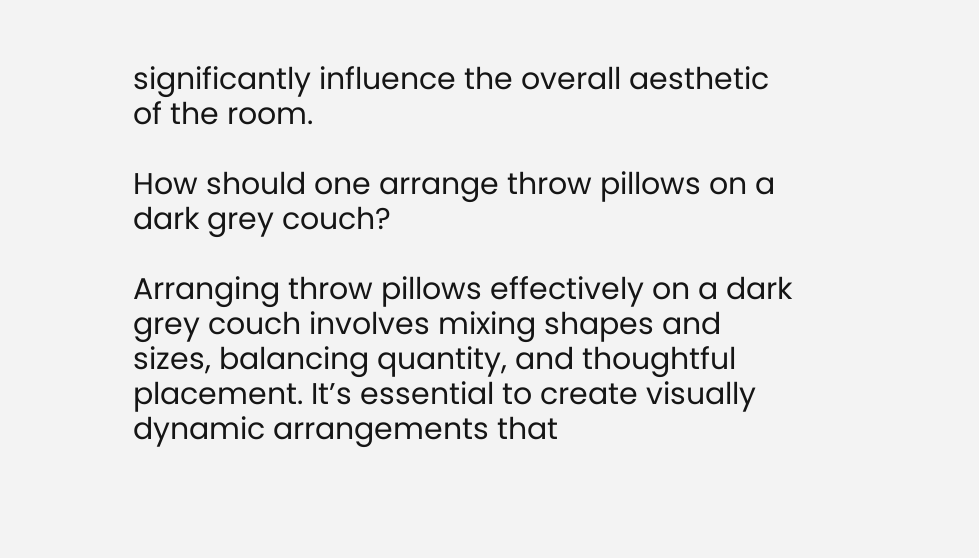significantly influence the overall aesthetic of the room.

How should one arrange throw pillows on a dark grey couch?

Arranging throw pillows effectively on a dark grey couch involves mixing shapes and sizes, balancing quantity, and thoughtful placement. It’s essential to create visually dynamic arrangements that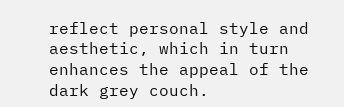reflect personal style and aesthetic, which in turn enhances the appeal of the dark grey couch.